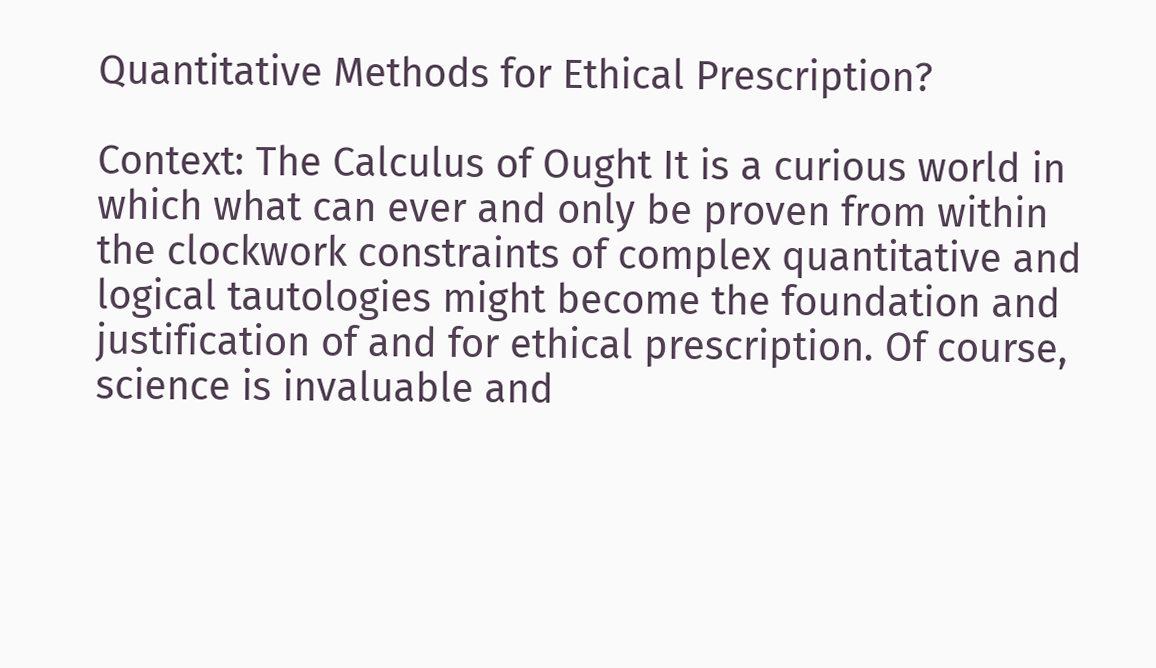Quantitative Methods for Ethical Prescription?

Context: The Calculus of Ought It is a curious world in which what can ever and only be proven from within the clockwork constraints of complex quantitative and logical tautologies might become the foundation and justification of and for ethical prescription. Of course, science is invaluable and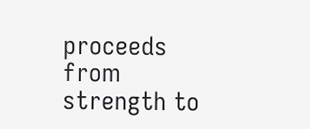proceeds from strength to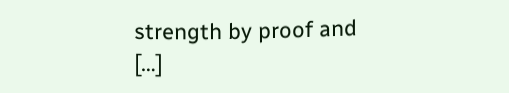strength by proof and […]